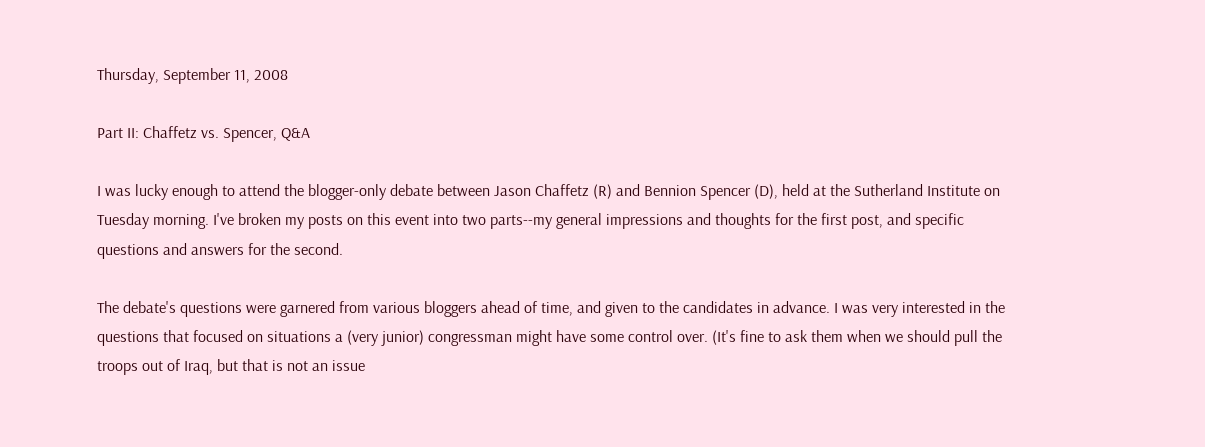Thursday, September 11, 2008

Part II: Chaffetz vs. Spencer, Q&A

I was lucky enough to attend the blogger-only debate between Jason Chaffetz (R) and Bennion Spencer (D), held at the Sutherland Institute on Tuesday morning. I've broken my posts on this event into two parts--my general impressions and thoughts for the first post, and specific questions and answers for the second.

The debate's questions were garnered from various bloggers ahead of time, and given to the candidates in advance. I was very interested in the questions that focused on situations a (very junior) congressman might have some control over. (It's fine to ask them when we should pull the troops out of Iraq, but that is not an issue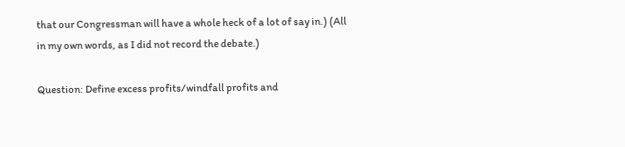that our Congressman will have a whole heck of a lot of say in.) (All in my own words, as I did not record the debate.)

Question: Define excess profits/windfall profits and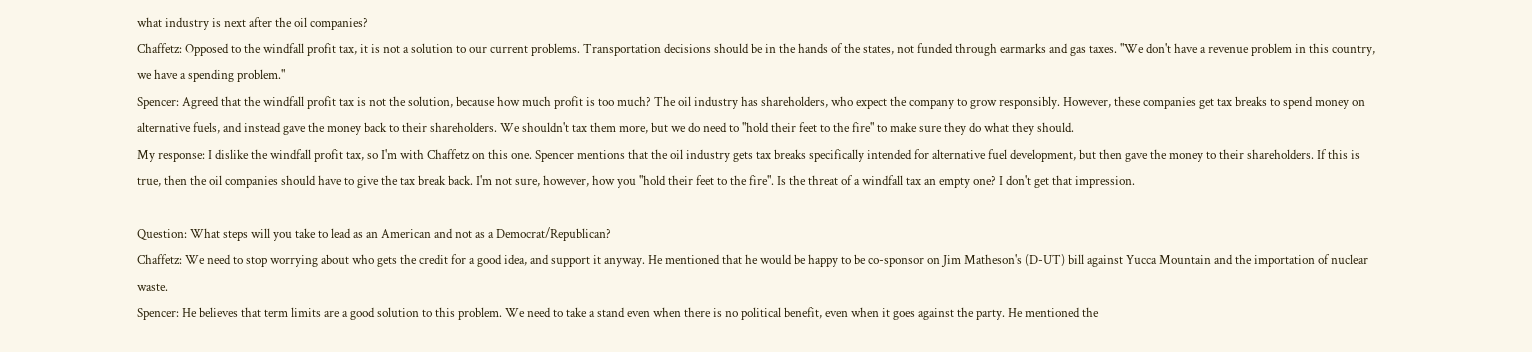what industry is next after the oil companies?
Chaffetz: Opposed to the windfall profit tax, it is not a solution to our current problems. Transportation decisions should be in the hands of the states, not funded through earmarks and gas taxes. "We don't have a revenue problem in this country, we have a spending problem."
Spencer: Agreed that the windfall profit tax is not the solution, because how much profit is too much? The oil industry has shareholders, who expect the company to grow responsibly. However, these companies get tax breaks to spend money on alternative fuels, and instead gave the money back to their shareholders. We shouldn't tax them more, but we do need to "hold their feet to the fire" to make sure they do what they should.
My response: I dislike the windfall profit tax, so I'm with Chaffetz on this one. Spencer mentions that the oil industry gets tax breaks specifically intended for alternative fuel development, but then gave the money to their shareholders. If this is true, then the oil companies should have to give the tax break back. I'm not sure, however, how you "hold their feet to the fire". Is the threat of a windfall tax an empty one? I don't get that impression.

Question: What steps will you take to lead as an American and not as a Democrat/Republican?
Chaffetz: We need to stop worrying about who gets the credit for a good idea, and support it anyway. He mentioned that he would be happy to be co-sponsor on Jim Matheson's (D-UT) bill against Yucca Mountain and the importation of nuclear waste.
Spencer: He believes that term limits are a good solution to this problem. We need to take a stand even when there is no political benefit, even when it goes against the party. He mentioned the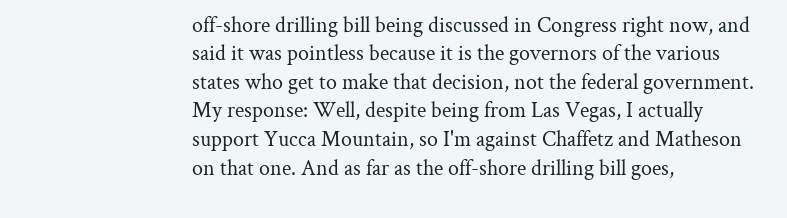off-shore drilling bill being discussed in Congress right now, and said it was pointless because it is the governors of the various states who get to make that decision, not the federal government.
My response: Well, despite being from Las Vegas, I actually support Yucca Mountain, so I'm against Chaffetz and Matheson on that one. And as far as the off-shore drilling bill goes,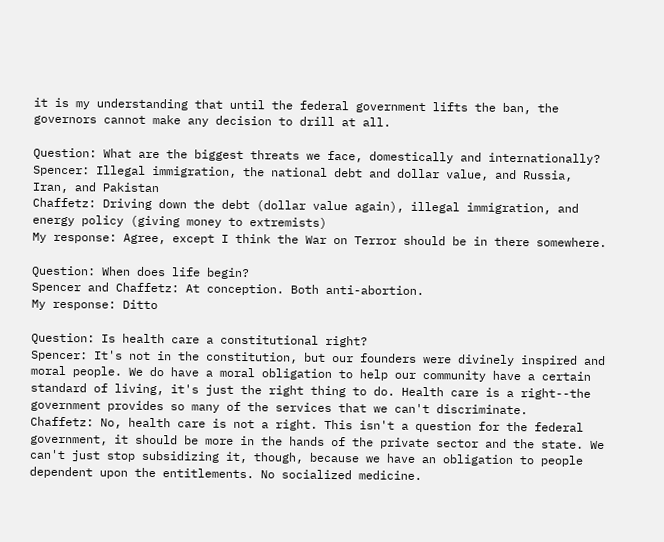it is my understanding that until the federal government lifts the ban, the governors cannot make any decision to drill at all.

Question: What are the biggest threats we face, domestically and internationally?
Spencer: Illegal immigration, the national debt and dollar value, and Russia, Iran, and Pakistan
Chaffetz: Driving down the debt (dollar value again), illegal immigration, and energy policy (giving money to extremists)
My response: Agree, except I think the War on Terror should be in there somewhere.

Question: When does life begin?
Spencer and Chaffetz: At conception. Both anti-abortion.
My response: Ditto

Question: Is health care a constitutional right?
Spencer: It's not in the constitution, but our founders were divinely inspired and moral people. We do have a moral obligation to help our community have a certain standard of living, it's just the right thing to do. Health care is a right--the government provides so many of the services that we can't discriminate.
Chaffetz: No, health care is not a right. This isn't a question for the federal government, it should be more in the hands of the private sector and the state. We can't just stop subsidizing it, though, because we have an obligation to people dependent upon the entitlements. No socialized medicine.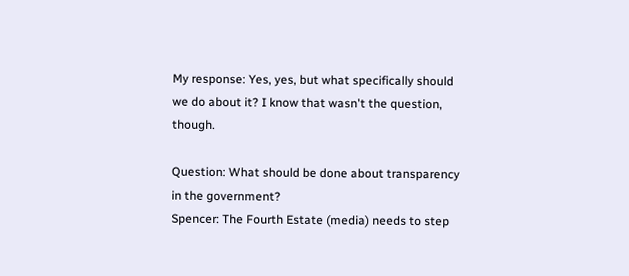My response: Yes, yes, but what specifically should we do about it? I know that wasn't the question, though.

Question: What should be done about transparency in the government?
Spencer: The Fourth Estate (media) needs to step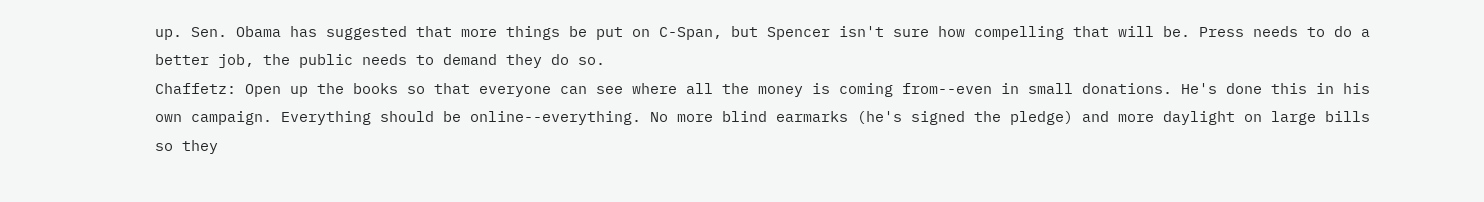up. Sen. Obama has suggested that more things be put on C-Span, but Spencer isn't sure how compelling that will be. Press needs to do a better job, the public needs to demand they do so.
Chaffetz: Open up the books so that everyone can see where all the money is coming from--even in small donations. He's done this in his own campaign. Everything should be online--everything. No more blind earmarks (he's signed the pledge) and more daylight on large bills so they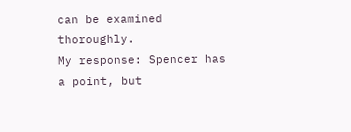can be examined thoroughly.
My response: Spencer has a point, but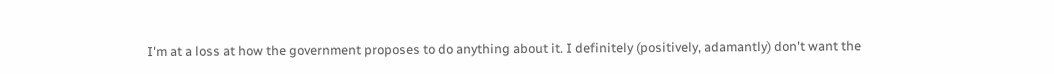I'm at a loss at how the government proposes to do anything about it. I definitely (positively, adamantly) don't want the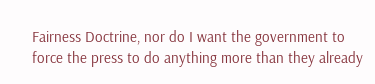Fairness Doctrine, nor do I want the government to force the press to do anything more than they already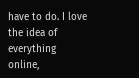have to do. I love the idea of everything online,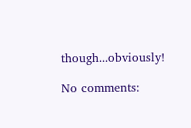though...obviously!

No comments: